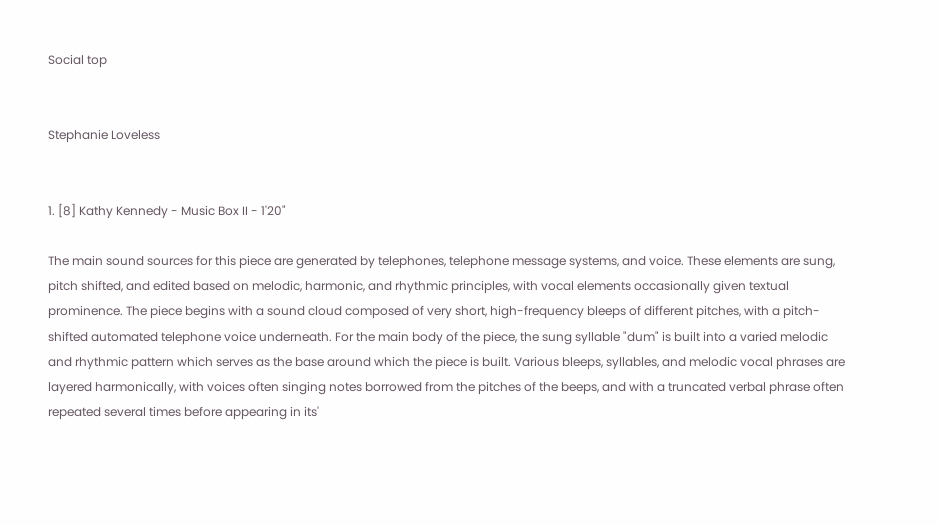Social top


Stephanie Loveless


1. [8] Kathy Kennedy - Music Box II - 1'20"

The main sound sources for this piece are generated by telephones, telephone message systems, and voice. These elements are sung, pitch shifted, and edited based on melodic, harmonic, and rhythmic principles, with vocal elements occasionally given textual prominence. The piece begins with a sound cloud composed of very short, high-frequency bleeps of different pitches, with a pitch-shifted automated telephone voice underneath. For the main body of the piece, the sung syllable "dum" is built into a varied melodic and rhythmic pattern which serves as the base around which the piece is built. Various bleeps, syllables, and melodic vocal phrases are layered harmonically, with voices often singing notes borrowed from the pitches of the beeps, and with a truncated verbal phrase often repeated several times before appearing in its'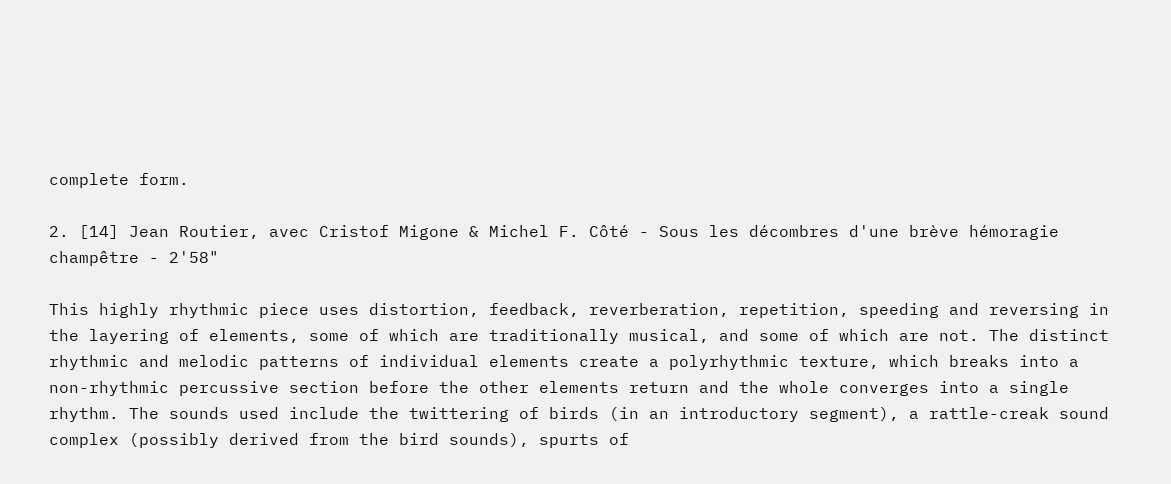complete form.

2. [14] Jean Routier, avec Cristof Migone & Michel F. Côté - Sous les décombres d'une brève hémoragie champêtre - 2'58"

This highly rhythmic piece uses distortion, feedback, reverberation, repetition, speeding and reversing in the layering of elements, some of which are traditionally musical, and some of which are not. The distinct rhythmic and melodic patterns of individual elements create a polyrhythmic texture, which breaks into a non-rhythmic percussive section before the other elements return and the whole converges into a single rhythm. The sounds used include the twittering of birds (in an introductory segment), a rattle-creak sound complex (possibly derived from the bird sounds), spurts of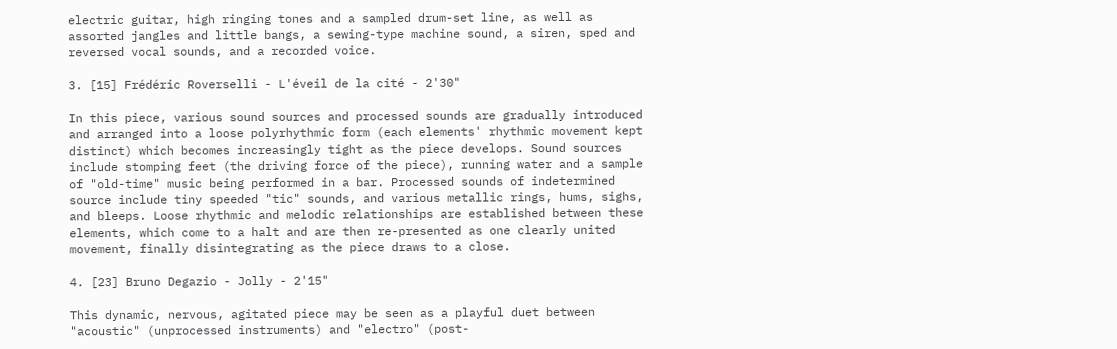electric guitar, high ringing tones and a sampled drum-set line, as well as assorted jangles and little bangs, a sewing-type machine sound, a siren, sped and reversed vocal sounds, and a recorded voice.

3. [15] Frédéric Roverselli - L'éveil de la cité - 2'30"

In this piece, various sound sources and processed sounds are gradually introduced and arranged into a loose polyrhythmic form (each elements' rhythmic movement kept distinct) which becomes increasingly tight as the piece develops. Sound sources include stomping feet (the driving force of the piece), running water and a sample of "old-time" music being performed in a bar. Processed sounds of indetermined source include tiny speeded "tic" sounds, and various metallic rings, hums, sighs, and bleeps. Loose rhythmic and melodic relationships are established between these elements, which come to a halt and are then re-presented as one clearly united movement, finally disintegrating as the piece draws to a close.

4. [23] Bruno Degazio - Jolly - 2'15"

This dynamic, nervous, agitated piece may be seen as a playful duet between "acoustic" (unprocessed instruments) and "electro" (post-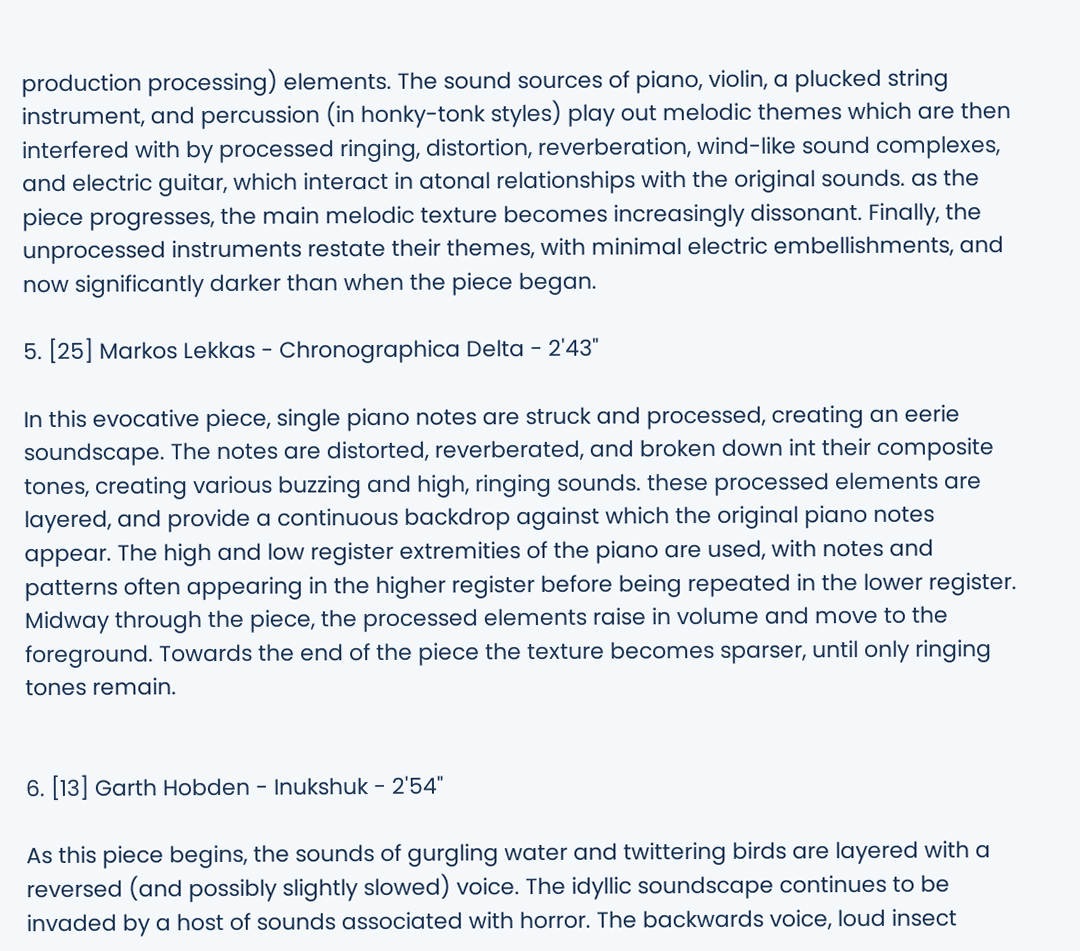production processing) elements. The sound sources of piano, violin, a plucked string instrument, and percussion (in honky-tonk styles) play out melodic themes which are then interfered with by processed ringing, distortion, reverberation, wind-like sound complexes, and electric guitar, which interact in atonal relationships with the original sounds. as the piece progresses, the main melodic texture becomes increasingly dissonant. Finally, the unprocessed instruments restate their themes, with minimal electric embellishments, and now significantly darker than when the piece began.

5. [25] Markos Lekkas - Chronographica Delta - 2'43"

In this evocative piece, single piano notes are struck and processed, creating an eerie soundscape. The notes are distorted, reverberated, and broken down int their composite tones, creating various buzzing and high, ringing sounds. these processed elements are layered, and provide a continuous backdrop against which the original piano notes appear. The high and low register extremities of the piano are used, with notes and patterns often appearing in the higher register before being repeated in the lower register. Midway through the piece, the processed elements raise in volume and move to the foreground. Towards the end of the piece the texture becomes sparser, until only ringing tones remain.


6. [13] Garth Hobden - Inukshuk - 2'54"

As this piece begins, the sounds of gurgling water and twittering birds are layered with a reversed (and possibly slightly slowed) voice. The idyllic soundscape continues to be invaded by a host of sounds associated with horror. The backwards voice, loud insect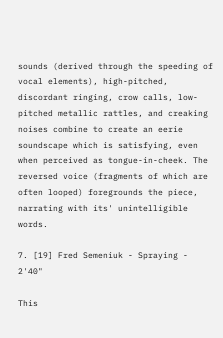sounds (derived through the speeding of vocal elements), high-pitched, discordant ringing, crow calls, low-pitched metallic rattles, and creaking noises combine to create an eerie soundscape which is satisfying, even when perceived as tongue-in-cheek. The reversed voice (fragments of which are often looped) foregrounds the piece, narrating with its' unintelligible words.

7. [19] Fred Semeniuk - Spraying - 2'40"

This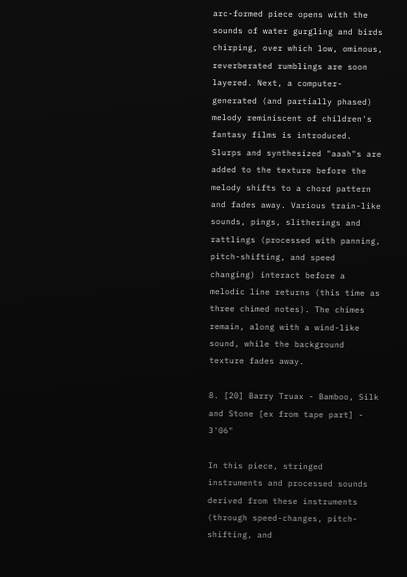arc-formed piece opens with the sounds of water gurgling and birds chirping, over which low, ominous, reverberated rumblings are soon layered. Next, a computer-generated (and partially phased) melody reminiscent of children's fantasy films is introduced. Slurps and synthesized "aaah"s are added to the texture before the melody shifts to a chord pattern and fades away. Various train-like sounds, pings, slitherings and rattlings (processed with panning, pitch-shifting, and speed changing) interact before a melodic line returns (this time as three chimed notes). The chimes remain, along with a wind-like sound, while the background texture fades away.

8. [20] Barry Truax - Bamboo, Silk and Stone [ex from tape part] - 3'06"

In this piece, stringed instruments and processed sounds derived from these instruments (through speed-changes, pitch-shifting, and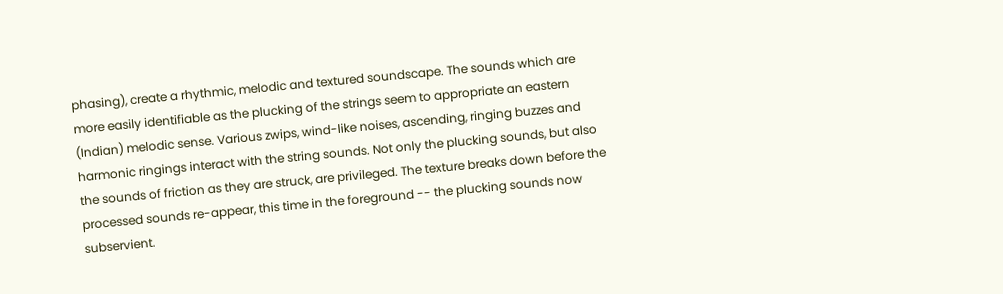phasing), create a rhythmic, melodic and textured soundscape. The sounds which are more easily identifiable as the plucking of the strings seem to appropriate an eastern (Indian) melodic sense. Various zwips, wind-like noises, ascending, ringing buzzes and harmonic ringings interact with the string sounds. Not only the plucking sounds, but also the sounds of friction as they are struck, are privileged. The texture breaks down before the processed sounds re-appear, this time in the foreground -- the plucking sounds now subservient.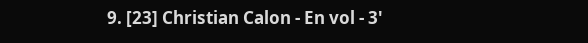9. [23] Christian Calon - En vol - 3'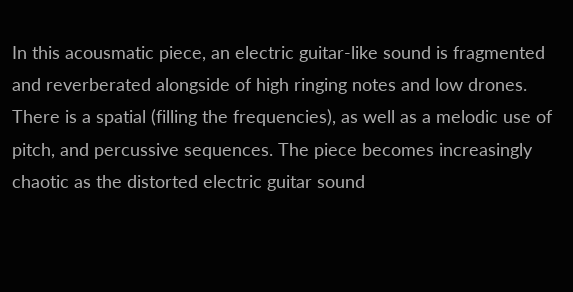In this acousmatic piece, an electric guitar-like sound is fragmented and reverberated alongside of high ringing notes and low drones. There is a spatial (filling the frequencies), as well as a melodic use of pitch, and percussive sequences. The piece becomes increasingly chaotic as the distorted electric guitar sound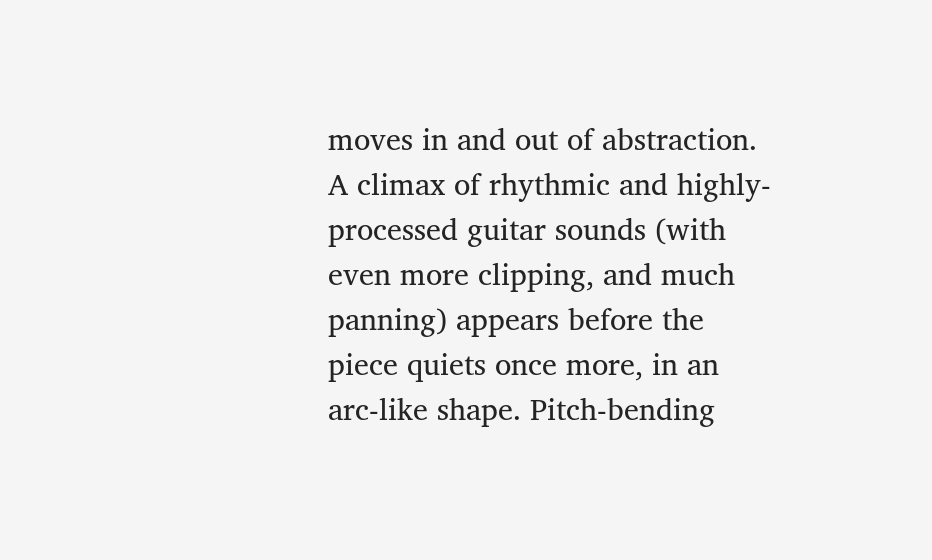moves in and out of abstraction. A climax of rhythmic and highly-processed guitar sounds (with even more clipping, and much panning) appears before the piece quiets once more, in an arc-like shape. Pitch-bending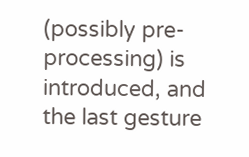(possibly pre-processing) is introduced, and the last gesture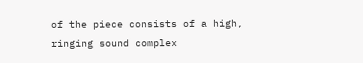of the piece consists of a high, ringing sound complex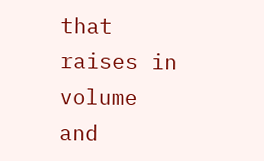that raises in volume and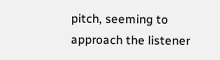pitch, seeming to approach the listener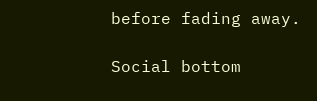before fading away.

Social bottom